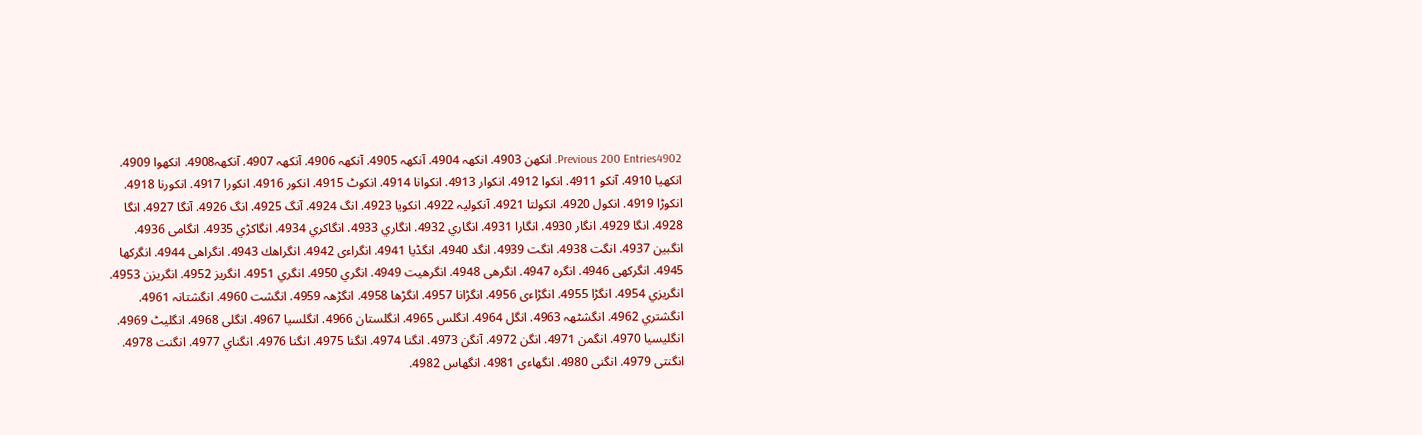Previous 200 Entries4902. انكھن 4903. انكھہ 4904. آنكھہ 4905. آنكھہ 4906. آنكھہ 4907. آنكھہ4908. انكھوا 4909. انكھیا 4910. آنكو 4911. انكوا 4912. انكوار 4913. انكوانا 4914. انكوٹ 4915. انكور 4916. انكورا 4917. انكورنا 4918. انكوڑا 4919. انكول 4920. انكولتا 4921. آنكولیہ 4922. انكویا 4923. انگ 4924. آنگ 4925. انگ 4926. آنگا 4927. انگا 4928. انگا 4929. انگار 4930. انگارا 4931. انگاري 4932. انگاري 4933. انگاكري 4934. انگاكڑي 4935. انگامی 4936. انگبین 4937. انگت 4938. انگت 4939. انگد 4940. انگڈیا 4941. انگراءی 4942. انگراهك 4943. انگراهی 4944. انگركھا 4945. انگركھی 4946. انگرہ 4947. انگرهی 4948. انگرهیت 4949. انگري 4950. انگري 4951. انگریز 4952. انگریزن 4953. انگریزي 4954. انگڑا 4955. انگڑاءی 4956. انگڑانا 4957. انگڑها 4958. انگڑهہ 4959. انگشت 4960. انگشتانہ 4961. انگشتري 4962. انگشٹھہ 4963. انگل 4964. انگلس 4965. انگلستان 4966. انگلسیا 4967. انگلی 4968. انگلیٹ 4969. انگلیسیا 4970. انگمن 4971. انگن 4972. آنگن 4973. انگنا 4974. انگنا 4975. انگنا 4976. انگناي 4977. انگنت 4978. انگنتی 4979. انگنی 4980. انگھاءی 4981. انگھاس 4982.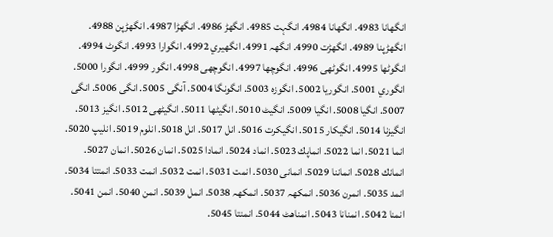انگھانا 4983. انگھانا 4984. انگہت 4985. انگھڑ 4986. انگھڑا 4987. انگھڑپن 4988. انگھڑپنا 4989. انگھڑت 4990. انگھہ 4991. انگھیري 4992. انگوارا 4993. انگوٹ 4994. انگوٹھا 4995. انگوٹھی 4996. انگوچھا 4997. انگوچھی 4998. انگور 4999. انگورا 5000. انگوري 5001. انگوریا 5002. انگوزہ 5003. انگونگا 5004. آنگی 5005. انگی 5006. انگی 5007. انگیا 5008. انگیا 5009. انگیٹ 5010. انگیٹھا 5011. انگیٹھی 5012. انگیز 5013. انگیزنا 5014. انگیكار 5015. انگیكرت 5016. انل 5017. انل 5018. انلوم 5019. انلیپ 5020. انما 5021. انما 5022. انماپك 5023. انماد 5024. انمادا 5025. انمان 5026. انمان 5027. انمانك 5028. انماننا 5029. انمانی 5030. انمت 5031. انمت 5032. انمت 5033. انمتتا 5034. انمد 5035. انمرن 5036. انمكھہ 5037. انمكھہ 5038. انمل 5039. انمن 5040. انمن 5041. انمنا 5042. انمنانا 5043. انمناهٹ 5044. انمنتا 5045.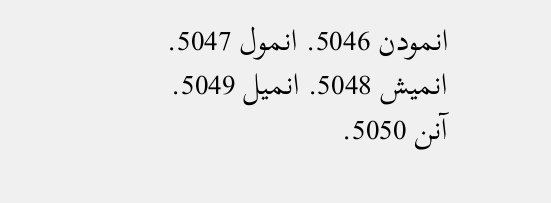انمودن 5046. انمول 5047. انمیش 5048. انمیل 5049. آنن 5050.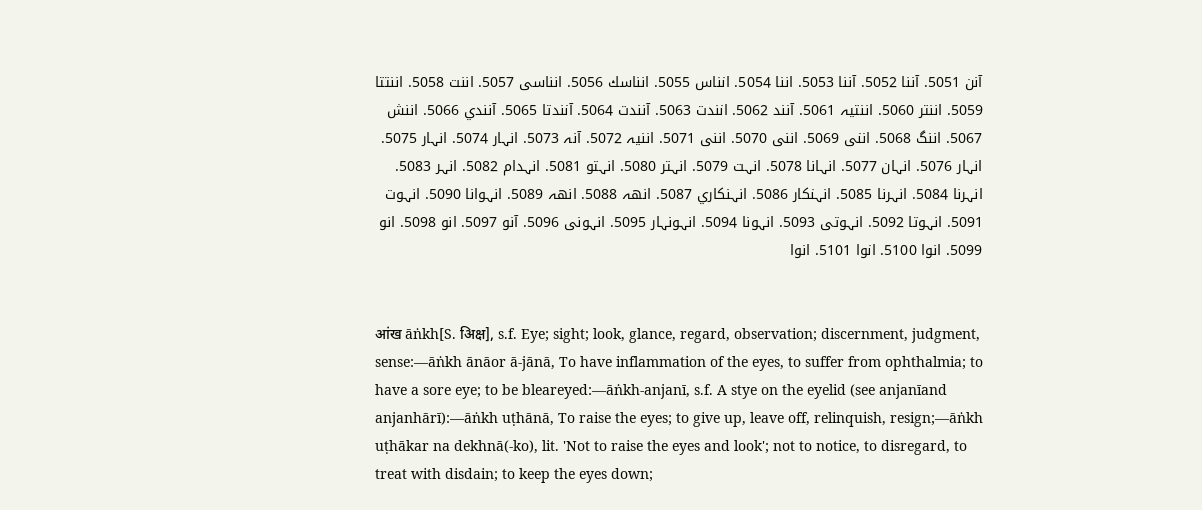آنن 5051. آننا 5052. آننا 5053. اننا 5054. انناس 5055. انناسك 5056. انناسی 5057. اننت 5058. اننتتا 5059. اننتر 5060. اننتیہ 5061. آنند 5062. انندت 5063. آنندت 5064. آنندتا 5065. آنندي 5066. اننش 5067. اننگ 5068. اننی 5069. اننی 5070. اننی 5071. اننیہ 5072. آنہ 5073. انہار 5074. انہار 5075. انہار 5076. انہان 5077. انہانا 5078. انہت 5079. انہتر 5080. انہتو 5081. انہدام 5082. انہر 5083. انہرنا 5084. انہرنا 5085. انہنكار 5086. انہنكاري 5087. انھہ 5088. انھہ 5089. انہوانا 5090. انہوت 5091. انہوتا 5092. انہوتی 5093. انہونا 5094. انہونہار 5095. انہونی 5096. آنو 5097. انو 5098. انو 5099. انوا 5100. انوا 5101. انوا


आंख āṅkh[S. अिक्ष], s.f. Eye; sight; look, glance, regard, observation; discernment, judgment, sense:—āṅkh ānāor ā-jānā, To have inflammation of the eyes, to suffer from ophthalmia; to have a sore eye; to be bleareyed:—āṅkh-anjanī, s.f. A stye on the eyelid (see anjanīand anjanhārī):—āṅkh uṭhānā, To raise the eyes; to give up, leave off, relinquish, resign;—āṅkh uṭhākar na dekhnā(-ko), lit. 'Not to raise the eyes and look'; not to notice, to disregard, to treat with disdain; to keep the eyes down;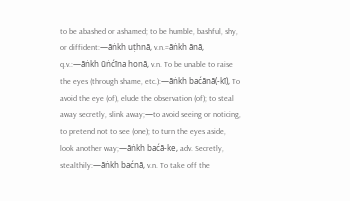to be abashed or ashamed; to be humble, bashful, shy, or diffident:—āṅkh uṭhnā, v.n.=āṅkh ānā, q.v.:—āṅkh ūṅćīna honā, v.n. To be unable to raise the eyes (through shame, etc.):—āṅkh baćānā(-kī), To avoid the eye (of), elude the observation (of); to steal away secretly, slink away;—to avoid seeing or noticing, to pretend not to see (one); to turn the eyes aside, look another way;—āṅkh baćā-ke, adv. Secretly, stealthily:—āṅkh baćnā, v.n. To take off the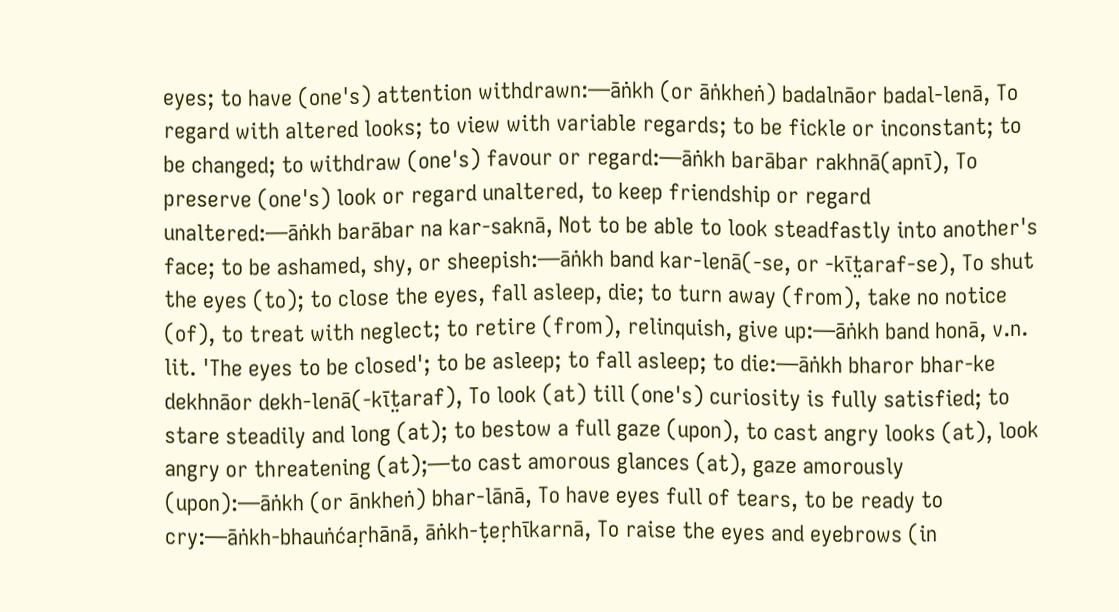eyes; to have (one's) attention withdrawn:—āṅkh (or āṅkheṅ) badalnāor badal-lenā, To regard with altered looks; to view with variable regards; to be fickle or inconstant; to be changed; to withdraw (one's) favour or regard:—āṅkh barābar rakhnā(apnī), To preserve (one's) look or regard unaltered, to keep friendship or regard unaltered:—āṅkh barābar na kar-saknā, Not to be able to look steadfastly into another's face; to be ashamed, shy, or sheepish:—āṅkh band kar-lenā(-se, or -kīt̤araf-se), To shut the eyes (to); to close the eyes, fall asleep, die; to turn away (from), take no notice (of), to treat with neglect; to retire (from), relinquish, give up:—āṅkh band honā, v.n. lit. 'The eyes to be closed'; to be asleep; to fall asleep; to die:—āṅkh bharor bhar-ke dekhnāor dekh-lenā(-kīt̤araf), To look (at) till (one's) curiosity is fully satisfied; to stare steadily and long (at); to bestow a full gaze (upon), to cast angry looks (at), look angry or threatening (at);—to cast amorous glances (at), gaze amorously (upon):—āṅkh (or ānkheṅ) bhar-lānā, To have eyes full of tears, to be ready to cry:—āṅkh-bhauṅćaṛhānā, āṅkh-ṭeṛhīkarnā, To raise the eyes and eyebrows (in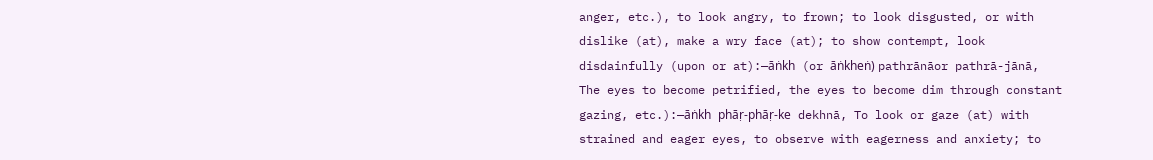anger, etc.), to look angry, to frown; to look disgusted, or with dislike (at), make a wry face (at); to show contempt, look disdainfully (upon or at):—āṅkh (or āṅkheṅ) pathrānāor pathrā-jānā, The eyes to become petrified, the eyes to become dim through constant gazing, etc.):—āṅkh phāṛ-phāṛ-ke dekhnā, To look or gaze (at) with strained and eager eyes, to observe with eagerness and anxiety; to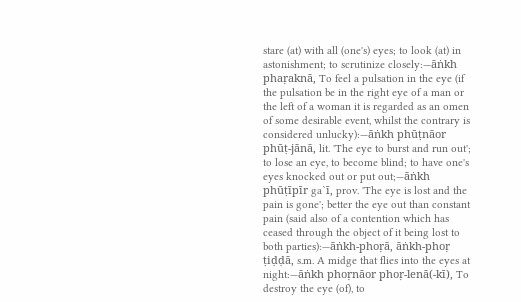stare (at) with all (one's) eyes; to look (at) in astonishment; to scrutinize closely:—āṅkh phaṛaknā, To feel a pulsation in the eye (if the pulsation be in the right eye of a man or the left of a woman it is regarded as an omen of some desirable event, whilst the contrary is considered unlucky):—āṅkh phūṭnāor phūṭ-jānā, lit. 'The eye to burst and run out'; to lose an eye, to become blind; to have one's eyes knocked out or put out;—āṅkh phūṭīpīr ga`ī, prov. 'The eye is lost and the pain is gone'; better the eye out than constant pain (said also of a contention which has ceased through the object of it being lost to both parties):—āṅkh-phoṛā, āṅkh-phoṛ ṭiḍḍā, s.m. A midge that flies into the eyes at night:—āṅkh phoṛnāor phoṛ-lenā(-kī), To destroy the eye (of), to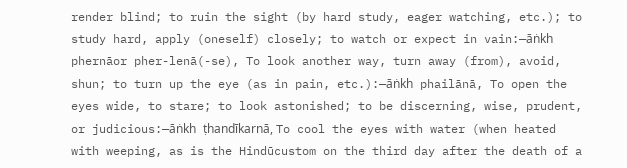render blind; to ruin the sight (by hard study, eager watching, etc.); to study hard, apply (oneself) closely; to watch or expect in vain:—āṅkh phernāor pher-lenā(-se), To look another way, turn away (from), avoid, shun; to turn up the eye (as in pain, etc.):—āṅkh phailānā, To open the eyes wide, to stare; to look astonished; to be discerning, wise, prudent, or judicious:—āṅkh ṭhandīkarnā, To cool the eyes with water (when heated with weeping, as is the Hindūcustom on the third day after the death of a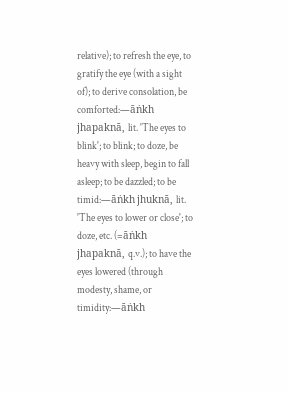relative); to refresh the eye, to gratify the eye (with a sight of); to derive consolation, be comforted:—āṅkh jhapaknā, lit. 'The eyes to blink'; to blink; to doze, be heavy with sleep, begin to fall asleep; to be dazzled; to be timid:—āṅkh jhuknā, lit. 'The eyes to lower or close'; to doze, etc. (=āṅkh jhapaknā, q.v.); to have the eyes lowered (through modesty, shame, or timidity:—āṅkh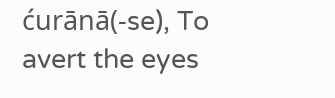ćurānā(-se), To avert the eyes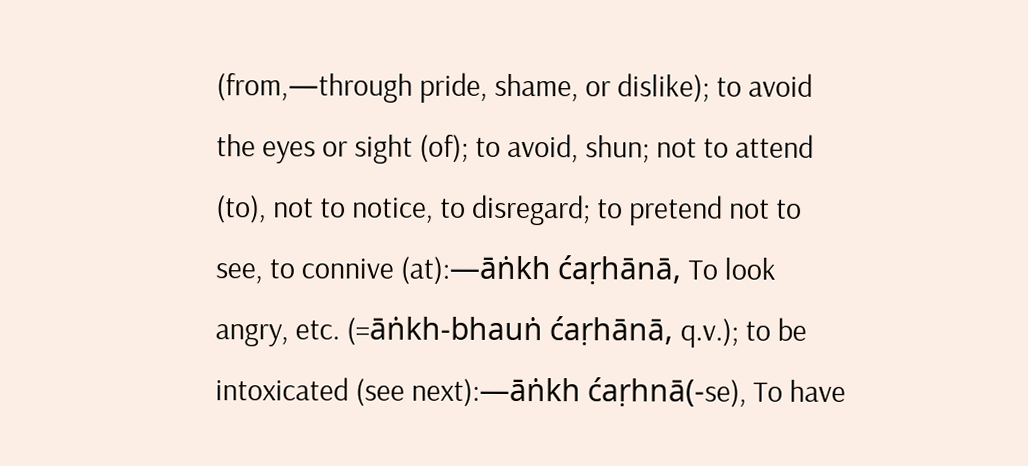(from,—through pride, shame, or dislike); to avoid the eyes or sight (of); to avoid, shun; not to attend (to), not to notice, to disregard; to pretend not to see, to connive (at):—āṅkh ćaṛhānā, To look angry, etc. (=āṅkh-bhauṅ ćaṛhānā, q.v.); to be intoxicated (see next):—āṅkh ćaṛhnā(-se), To have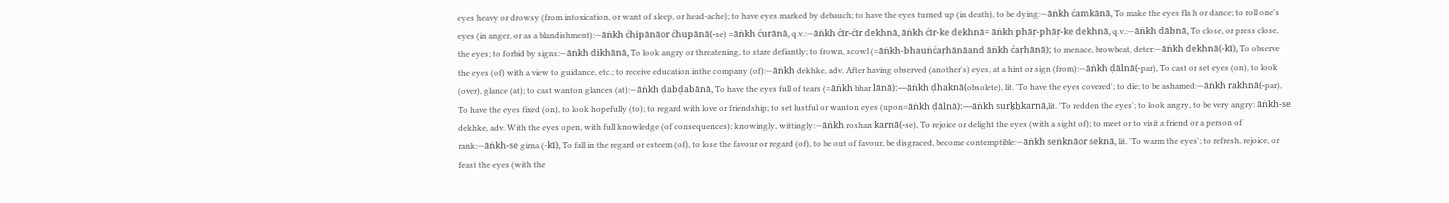eyes heavy or drowsy (from intoxication, or want of sleep, or head-ache); to have eyes marked by debauch; to have the eyes turned up (in death), to be dying:—āṅkh ćamkānā, To make the eyes fla h or dance; to roll one's eyes (in anger, or as a blandishment):—āṅkh ćhipānāor ćhupānā(-se) =āṅkh ćurānā, q.v.:—āṅkh ćīr-ćīr dekhnā, āṅkh ćīr-ke dekhnā= āṅkh phāṛ-phāṛ-ke dekhnā, q.v.:—āṅkh dābnā, To close, or press close, the eyes; to forbid by signs:—āṅkh dikhānā, To look angry or threatening, to stare defiantly; to frown, scowl (=āṅkh-bhauṅćaṛhānāand āṅkh ćaṛhānā); to menace, browbeat, deter:—āṅkh dekhnā(-kī), To observe the eyes (of) with a view to guidance, etc.; to receive education inthe company (of):—āṅkh dekhke, adv. After having observed (another's) eyes, at a hint or sign (from):—āṅkh ḍālnā(-par), To cast or set eyes (on), to look (over), glance (at); to cast wanton glances (at):—āṅkh ḍabḍabānā, To have the eyes full of tears (=āṅkh bhar lānā):—āṅkh ḍhaknā(obsolete), lit. 'To have the eyes covered'; to die; to be ashamed:—āṅkh rakhnā(-par), To have the eyes fixed (on), to look hopefully (to); to regard with love or friendship; to set lustful or wanton eyes (upon=āṅkh ḍālnā):—āṅkh surḵẖkarnā,lit. 'To redden the eyes'; to look angry, to be very angry: āṅkh-se dekhke, adv. With the eyes open, with full knowledge (of consequences); knowingly, wittingly:—āṅkh roshan karnā(-se), To rejoice or delight the eyes (with a sight of); to meet or to visit a friend or a person of rank:—āṅkh-se girna (-kī), To fall in the regard or esteem (of), to lose the favour or regard (of), to be out of favour, be disgraced, become contemptible:—āṅkh seṅknāor seknā, lit. 'To warm the eyes'; to refresh, rejoice, or feast the eyes (with the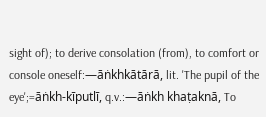sight of); to derive consolation (from), to comfort or console oneself:—āṅkhkātārā, lit. 'The pupil of the eye';=āṅkh-kīputlī, q.v.:—āṅkh khaṭaknā, To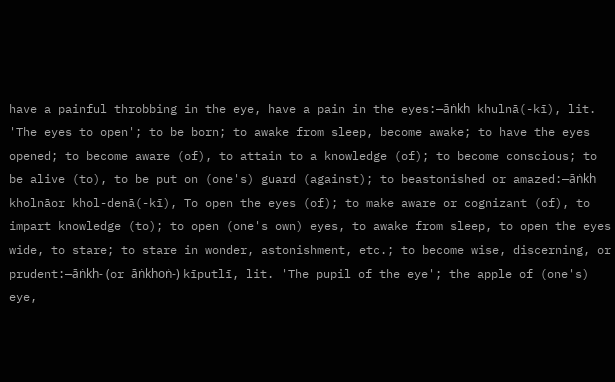have a painful throbbing in the eye, have a pain in the eyes:—āṅkh khulnā(-kī), lit. 'The eyes to open'; to be born; to awake from sleep, become awake; to have the eyes opened; to become aware (of), to attain to a knowledge (of); to become conscious; to be alive (to), to be put on (one's) guard (against); to beastonished or amazed:—āṅkh kholnāor khol-denā(-kī), To open the eyes (of); to make aware or cognizant (of), to impart knowledge (to); to open (one's own) eyes, to awake from sleep, to open the eyes wide, to stare; to stare in wonder, astonishment, etc.; to become wise, discerning, or prudent:—āṅkh- (or āṅkhoṅ-) kīputlī, lit. 'The pupil of the eye'; the apple of (one's) eye,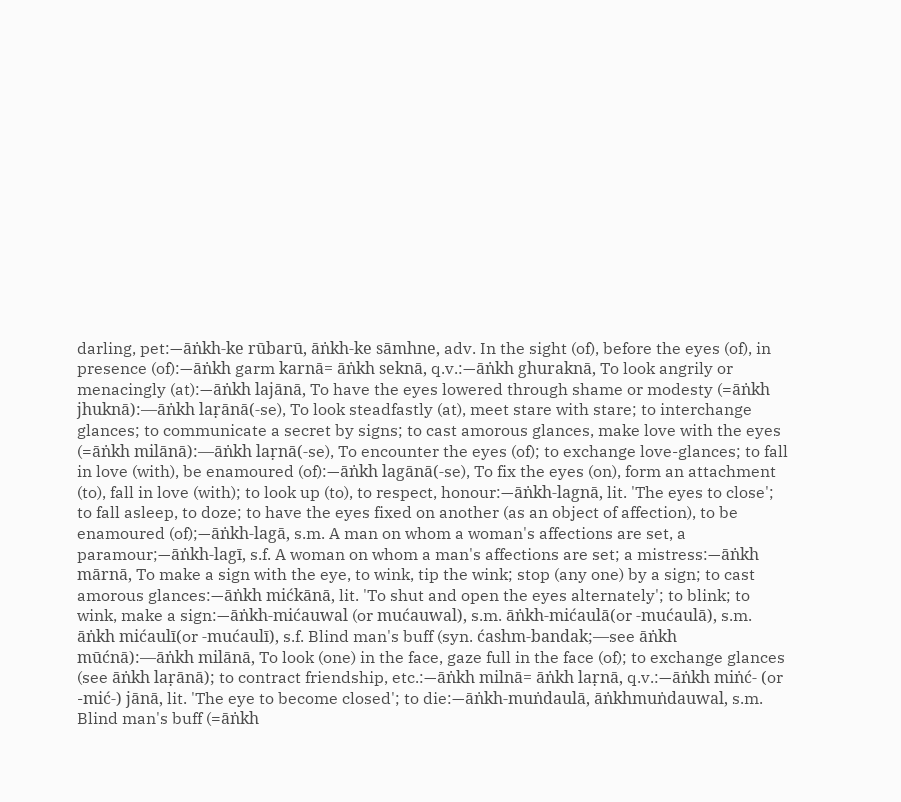darling, pet:—āṅkh-ke rūbarū, āṅkh-ke sāmhne, adv. In the sight (of), before the eyes (of), in presence (of):—āṅkh garm karnā= āṅkh seknā, q.v.:—āṅkh ghuraknā, To look angrily or menacingly (at):—āṅkh lajānā, To have the eyes lowered through shame or modesty (=āṅkh jhuknā):—āṅkh laṛānā(-se), To look steadfastly (at), meet stare with stare; to interchange glances; to communicate a secret by signs; to cast amorous glances, make love with the eyes (=āṅkh milānā):—āṅkh laṛnā(-se), To encounter the eyes (of); to exchange love-glances; to fall in love (with), be enamoured (of):—āṅkh lagānā(-se), To fix the eyes (on), form an attachment (to), fall in love (with); to look up (to), to respect, honour:—āṅkh-lagnā, lit. 'The eyes to close'; to fall asleep, to doze; to have the eyes fixed on another (as an object of affection), to be enamoured (of);—āṅkh-lagā, s.m. A man on whom a woman's affections are set, a paramour;—āṅkh-lagī, s.f. A woman on whom a man's affections are set; a mistress:—āṅkh mārnā, To make a sign with the eye, to wink, tip the wink; stop (any one) by a sign; to cast amorous glances:—āṅkh mićkānā, lit. 'To shut and open the eyes alternately'; to blink; to wink, make a sign:—āṅkh-mićauwal (or mućauwal), s.m. āṅkh-mićaulā(or -mućaulā), s.m. āṅkh mićaulī(or -mućaulī), s.f. Blind man's buff (syn. ćashm-bandak;—see āṅkh mūćnā):—āṅkh milānā, To look (one) in the face, gaze full in the face (of); to exchange glances (see āṅkh laṛānā); to contract friendship, etc.:—āṅkh milnā= āṅkh laṛnā, q.v.:—āṅkh miṅć- (or -mić-) jānā, lit. 'The eye to become closed'; to die:—āṅkh-muṅdaulā, āṅkhmuṅdauwal, s.m. Blind man's buff (=āṅkh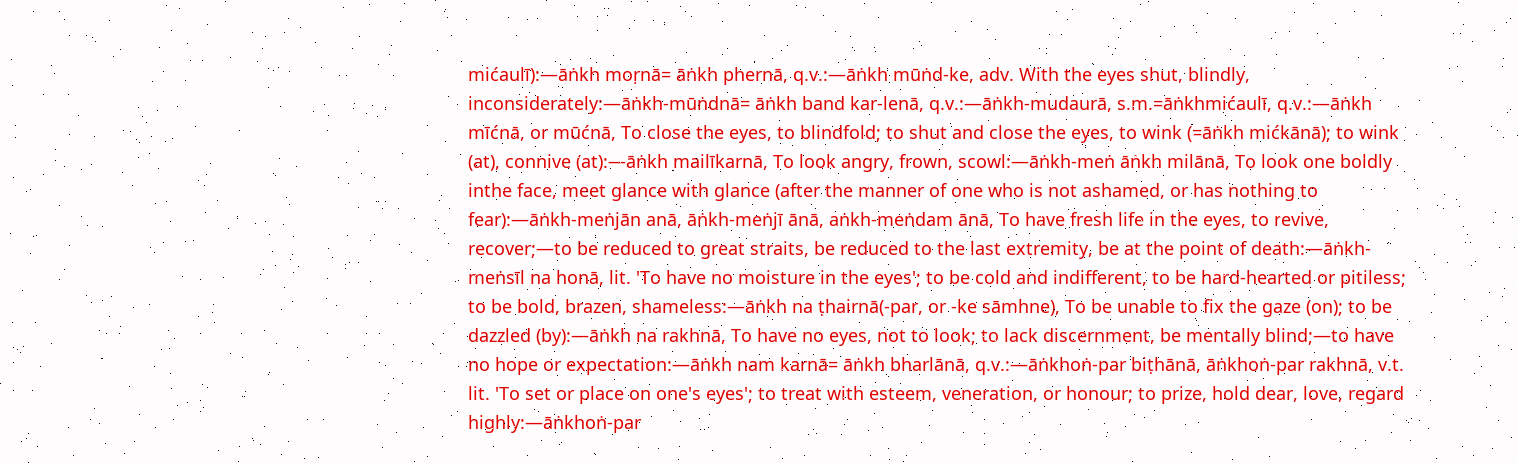mićaulī):—āṅkh moṛnā= āṅkh phernā, q.v.:—āṅkh mūṅd-ke, adv. With the eyes shut, blindly, inconsiderately:—āṅkh-mūṅdnā= āṅkh band kar-lenā, q.v.:—āṅkh-mudaurā, s.m.=āṅkhmićaulī, q.v.:—āṅkh mīćnā, or mūćnā, To close the eyes, to blindfold; to shut and close the eyes, to wink (=āṅkh mićkānā); to wink (at), connive (at):—āṅkh mailīkarnā, To look angry, frown, scowl:—āṅkh-meṅ āṅkh milānā, To look one boldly inthe face, meet glance with glance (after the manner of one who is not ashamed, or has nothing to fear):—āṅkh-meṅjān anā, āṅkh-meṅjī ānā, aṅkh-meṅdam ānā, To have fresh life in the eyes, to revive, recover;—to be reduced to great straits, be reduced to the last extremity, be at the point of death:—āṅkh-meṅsīl na honā, lit. 'To have no moisture in the eyes'; to be cold and indifferent, to be hard-hearted or pitiless; to be bold, brazen, shameless:—āṅkh na ṭhairnā(-par, or -ke sāmhne), To be unable to fix the gaze (on); to be dazzled (by):—āṅkh na rakhnā, To have no eyes, not to look; to lack discernment, be mentally blind;—to have no hope or expectation:—āṅkh nam karnā= āṅkh bharlānā, q.v.:—āṅkhoṅ-par biṭhānā, āṅkhoṅ-par rakhnā, v.t. lit. 'To set or place on one's eyes'; to treat with esteem, veneration, or honour; to prize, hold dear, love, regard highly:—āṅkhoṅ-par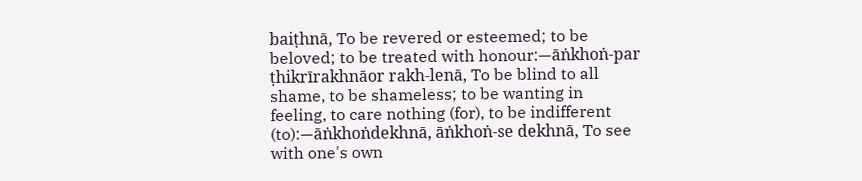baiṭhnā, To be revered or esteemed; to be beloved; to be treated with honour:—āṅkhoṅ-par ṭhikrīrakhnāor rakh-lenā, To be blind to all shame, to be shameless; to be wanting in feeling, to care nothing (for), to be indifferent (to):—āṅkhoṅdekhnā, āṅkhoṅ-se dekhnā, To see with one's own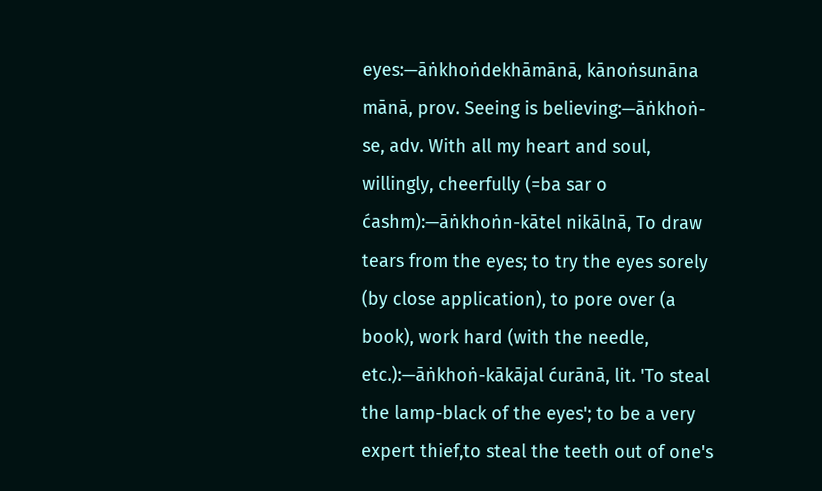eyes:—āṅkhoṅdekhāmānā, kānoṅsunāna mānā, prov. Seeing is believing:—āṅkhoṅ-se, adv. With all my heart and soul, willingly, cheerfully (=ba sar o ćashm):—āṅkhoṅn-kātel nikālnā, To draw tears from the eyes; to try the eyes sorely (by close application), to pore over (a book), work hard (with the needle, etc.):—āṅkhoṅ-kākājal ćurānā, lit. 'To steal the lamp-black of the eyes'; to be a very expert thief,to steal the teeth out of one's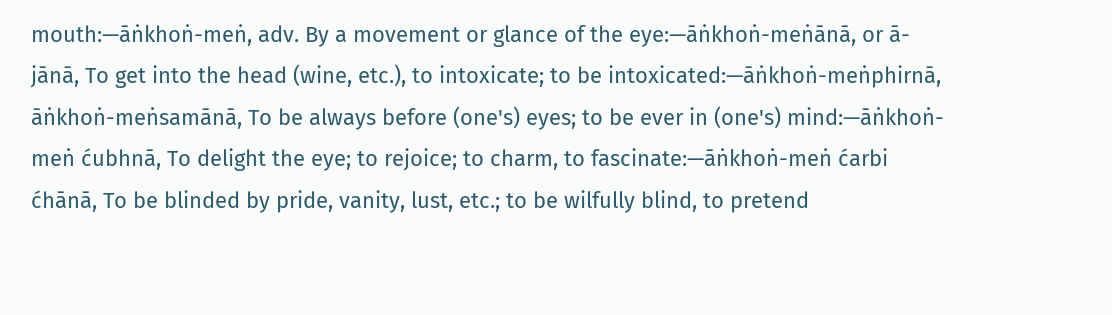mouth:—āṅkhoṅ-meṅ, adv. By a movement or glance of the eye:—āṅkhoṅ-meṅānā, or ā-jānā, To get into the head (wine, etc.), to intoxicate; to be intoxicated:—āṅkhoṅ-meṅphirnā, āṅkhoṅ-meṅsamānā, To be always before (one's) eyes; to be ever in (one's) mind:—āṅkhoṅ-meṅ ćubhnā, To delight the eye; to rejoice; to charm, to fascinate:—āṅkhoṅ-meṅ ćarbi ćhānā, To be blinded by pride, vanity, lust, etc.; to be wilfully blind, to pretend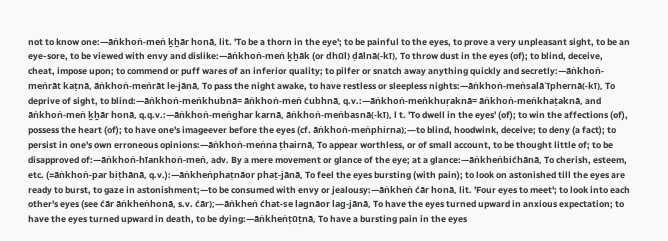not to know one:—āṅkhoṅ-meṅ ḵẖār honā, lit. 'To be a thorn in the eye'; to be painful to the eyes, to prove a very unpleasant sight, to be an eye-sore, to be viewed with envy and dislike:—āṅkhoṅ-meṅ ḵẖāk (or dhūl) ḍālnā(-kī), To throw dust in the eyes (of); to blind, deceive, cheat, impose upon; to commend or puff wares of an inferior quality; to pilfer or snatch away anything quickly and secretly:—āṅkhoṅ-meṅrāt kaṭnā, āṅkhoṅ-meṅrāt le-jānā, To pass the night awake, to have restless or sleepless nights:—āṅkhoṅ-meṅsalā`īphernā(-kī), To deprive of sight, to blind:—āṅkhoṅ-meṅkhubnā= āṅkhoṅ-meṅ ćubhnā, q.v.:—āṅkhoṅ-meṅkhuṛaknā= āṅkhoṅ-meṅkhaṭaknā, and āṅkhoṅ-meṅ ḵẖār honā, q.q.v.:—āṅkhoṅ-meṅghar karnā, āṅkhoṅ-meṅbasnā(-kī), l t. 'To dwell in the eyes' (of); to win the affections (of), possess the heart (of); to have one's imageever before the eyes (cf. āṅkhoṅ-meṅphirna);—to blind, hoodwink, deceive; to deny (a fact); to persist in one's own erroneous opinions:—āṅkhoṅ-meṅna ṭhairnā, To appear worthless, or of small account, to be thought little of; to be disapproved of:—āṅkhoṅ-hīankhoṅ-meṅ, adv. By a mere movement or glance of the eye; at a glance:—āṅkheṅbićhānā, To cherish, esteem, etc. (=āṅkhoṅ-par biṭhānā, q.v.):—āṅkheṅphaṭnāor phaṭ-jānā, To feel the eyes bursting (with pain); to look on astonished till the eyes are ready to burst, to gaze in astonishment;—to be consumed with envy or jealousy:—āṅkheṅ ćār honā, lit. 'Four eyes to meet'; to look into each other's eyes (see ćār āṅkheṅhonā, s.v. ćār);—āṅkheṅ ćhat-se lagnāor lag-jānā, To have the eyes turned upward in anxious expectation; to have the eyes turned upward in death, to be dying:—āṅkheṅṭūṭnā, To have a bursting pain in the eyes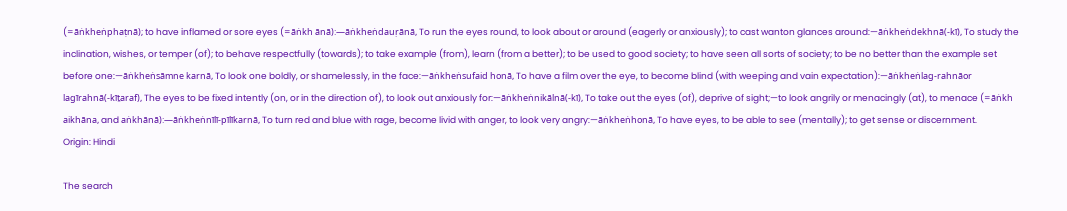(=āṅkheṅphaṭnā); to have inflamed or sore eyes (=āṅkh ānā):—āṅkheṅdauṛānā, To run the eyes round, to look about or around (eagerly or anxiously); to cast wanton glances around:—āṅkheṅdekhnā(-kī), To study the inclination, wishes, or temper (of); to behave respectfully (towards); to take example (from), learn (from a better); to be used to good society; to have seen all sorts of society; to be no better than the example set before one:—āṅkheṅsāmne karnā, To look one boldly, or shamelessly, in the face:—āṅkheṅsufaid honā, To have a film over the eye, to become blind (with weeping and vain expectation):—āṅkheṅlag-rahnāor lagīrahnā(-kīt̤araf), The eyes to be fixed intently (on, or in the direction of), to look out anxiously for:—āṅkheṅnikālnā(-kī), To take out the eyes (of), deprive of sight;—to look angrily or menacingly (at), to menace (=āṅkh aikhāna, and aṅkhānā):—āṅkheṅnīlī-pīlīkarnā, To turn red and blue with rage, become livid with anger, to look very angry:—āṅkheṅhonā, To have eyes, to be able to see (mentally); to get sense or discernment.
Origin: Hindi

The search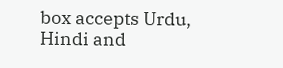box accepts Urdu, Hindi and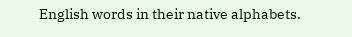English words in their native alphabets.